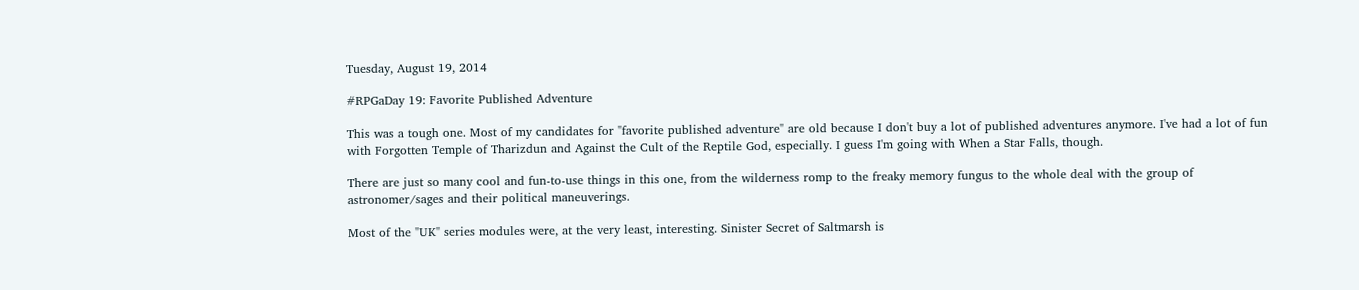Tuesday, August 19, 2014

#RPGaDay 19: Favorite Published Adventure

This was a tough one. Most of my candidates for "favorite published adventure" are old because I don't buy a lot of published adventures anymore. I've had a lot of fun with Forgotten Temple of Tharizdun and Against the Cult of the Reptile God, especially. I guess I'm going with When a Star Falls, though.

There are just so many cool and fun-to-use things in this one, from the wilderness romp to the freaky memory fungus to the whole deal with the group of astronomer/sages and their political maneuverings.

Most of the "UK" series modules were, at the very least, interesting. Sinister Secret of Saltmarsh is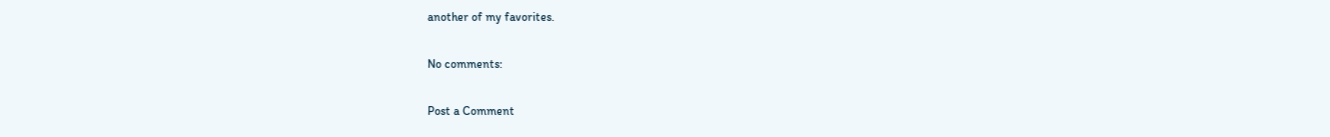another of my favorites.

No comments:

Post a Comment